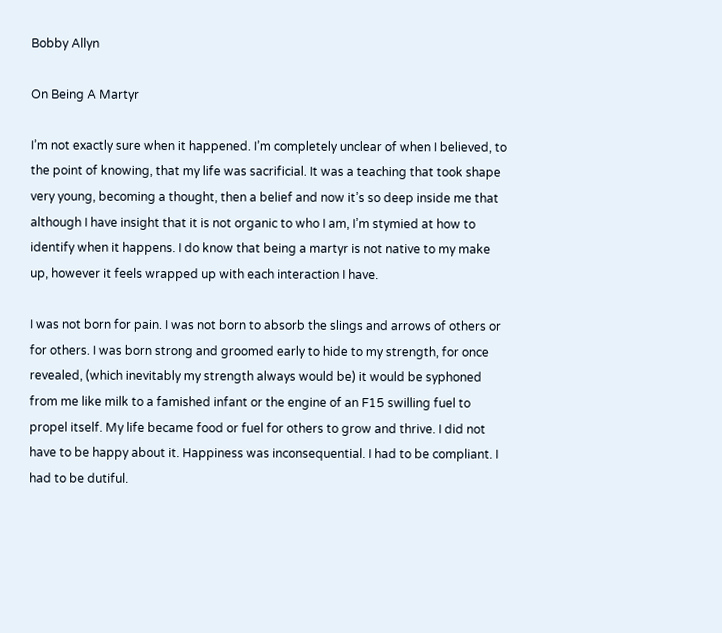Bobby Allyn

On Being A Martyr

I’m not exactly sure when it happened. I’m completely unclear of when I believed, to the point of knowing, that my life was sacrificial. It was a teaching that took shape very young, becoming a thought, then a belief and now it’s so deep inside me that although I have insight that it is not organic to who I am, I’m stymied at how to identify when it happens. I do know that being a martyr is not native to my make up, however it feels wrapped up with each interaction I have.

I was not born for pain. I was not born to absorb the slings and arrows of others or for others. I was born strong and groomed early to hide to my strength, for once revealed, (which inevitably my strength always would be) it would be syphoned from me like milk to a famished infant or the engine of an F15 swilling fuel to propel itself. My life became food or fuel for others to grow and thrive. I did not have to be happy about it. Happiness was inconsequential. I had to be compliant. I had to be dutiful.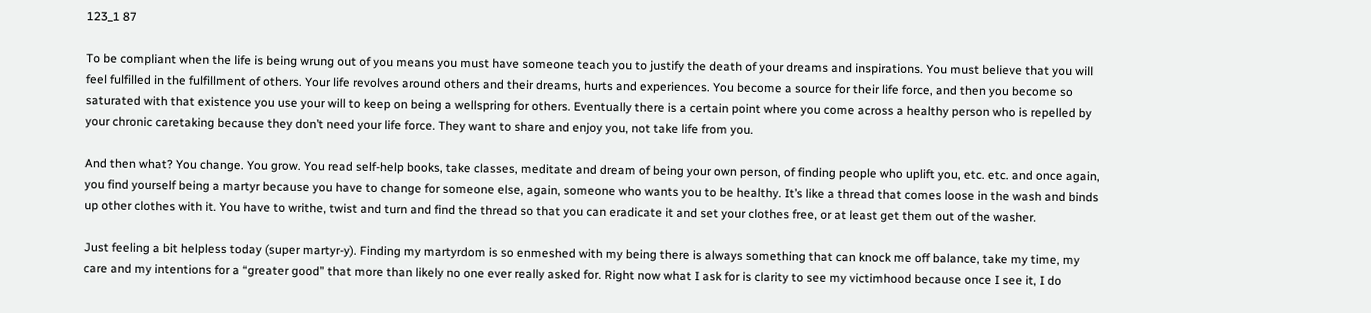123_1 87

To be compliant when the life is being wrung out of you means you must have someone teach you to justify the death of your dreams and inspirations. You must believe that you will feel fulfilled in the fulfillment of others. Your life revolves around others and their dreams, hurts and experiences. You become a source for their life force, and then you become so saturated with that existence you use your will to keep on being a wellspring for others. Eventually there is a certain point where you come across a healthy person who is repelled by your chronic caretaking because they don’t need your life force. They want to share and enjoy you, not take life from you.

And then what? You change. You grow. You read self-help books, take classes, meditate and dream of being your own person, of finding people who uplift you, etc. etc. and once again, you find yourself being a martyr because you have to change for someone else, again, someone who wants you to be healthy. It’s like a thread that comes loose in the wash and binds up other clothes with it. You have to writhe, twist and turn and find the thread so that you can eradicate it and set your clothes free, or at least get them out of the washer.

Just feeling a bit helpless today (super martyr-y). Finding my martyrdom is so enmeshed with my being there is always something that can knock me off balance, take my time, my care and my intentions for a “greater good” that more than likely no one ever really asked for. Right now what I ask for is clarity to see my victimhood because once I see it, I do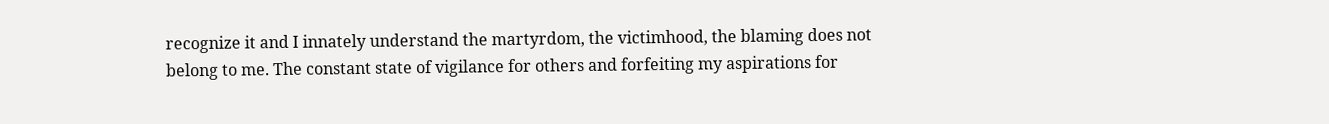recognize it and I innately understand the martyrdom, the victimhood, the blaming does not belong to me. The constant state of vigilance for others and forfeiting my aspirations for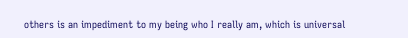others is an impediment to my being who I really am, which is universal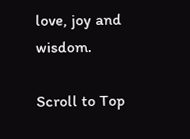love, joy and wisdom.

Scroll to Top